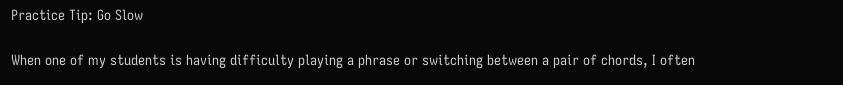Practice Tip: Go Slow

When one of my students is having difficulty playing a phrase or switching between a pair of chords, I often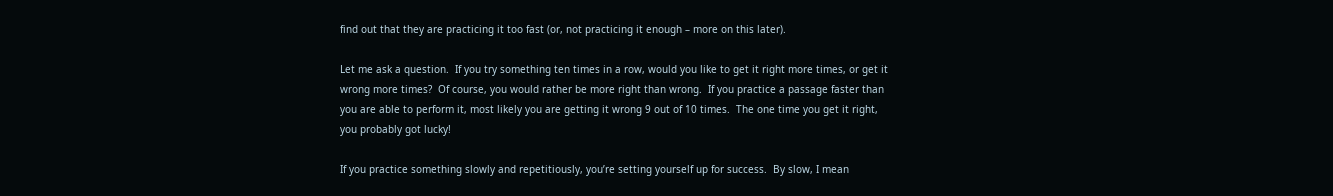find out that they are practicing it too fast (or, not practicing it enough – more on this later).

Let me ask a question.  If you try something ten times in a row, would you like to get it right more times, or get it wrong more times?  Of course, you would rather be more right than wrong.  If you practice a passage faster than you are able to perform it, most likely you are getting it wrong 9 out of 10 times.  The one time you get it right, you probably got lucky!

If you practice something slowly and repetitiously, you’re setting yourself up for success.  By slow, I mean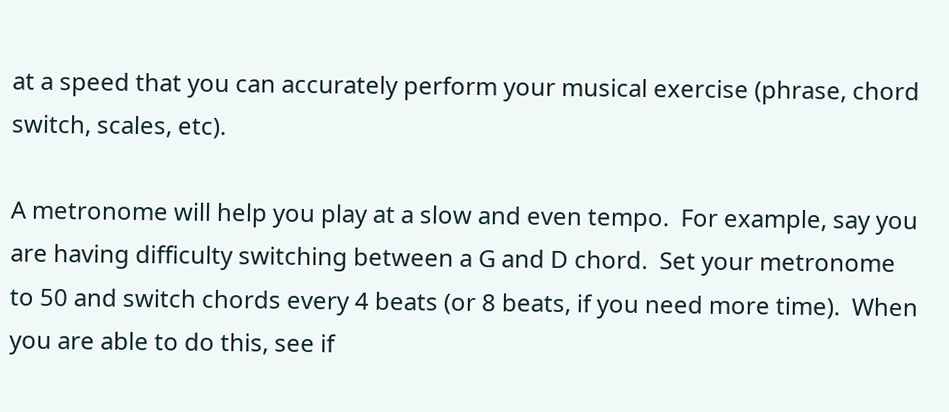at a speed that you can accurately perform your musical exercise (phrase, chord switch, scales, etc).

A metronome will help you play at a slow and even tempo.  For example, say you are having difficulty switching between a G and D chord.  Set your metronome to 50 and switch chords every 4 beats (or 8 beats, if you need more time).  When you are able to do this, see if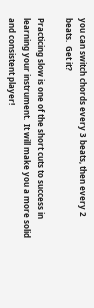you can switch chords every 3 beats, then every 2 beats.  Get it?

Practicing slow is one of the short cuts to success in learning your instrument.  It will make you a more solid and consistent player!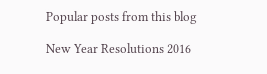Popular posts from this blog

New Year Resolutions 2016